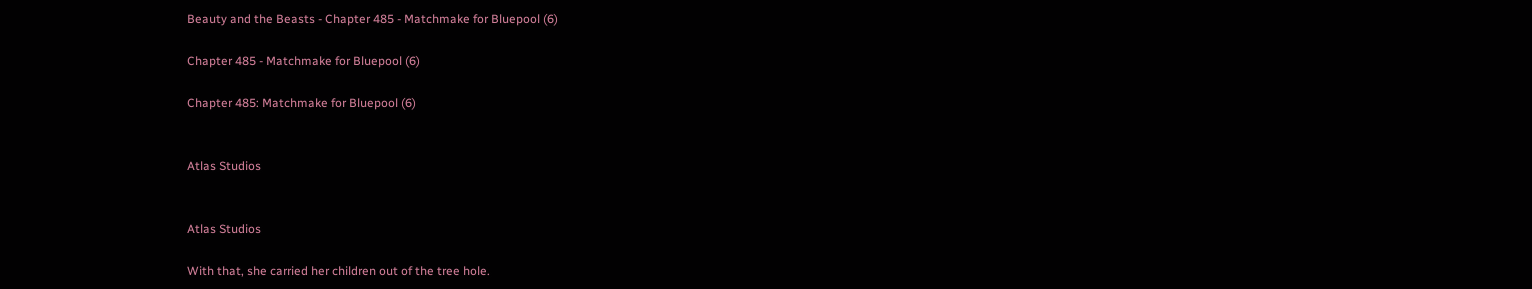Beauty and the Beasts - Chapter 485 - Matchmake for Bluepool (6)

Chapter 485 - Matchmake for Bluepool (6)

Chapter 485: Matchmake for Bluepool (6)


Atlas Studios


Atlas Studios

With that, she carried her children out of the tree hole.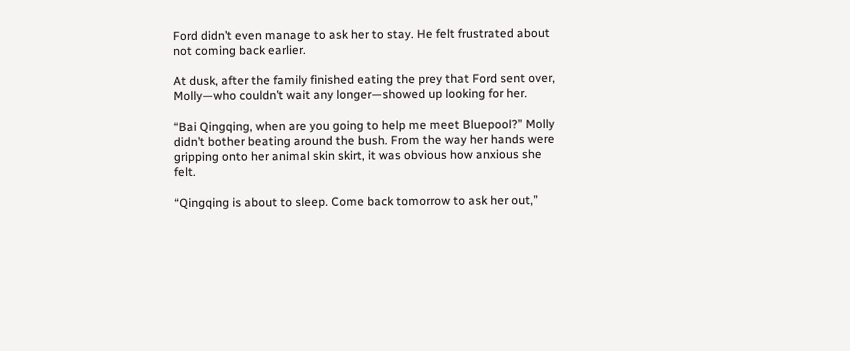Ford didn’t even manage to ask her to stay. He felt frustrated about not coming back earlier.

At dusk, after the family finished eating the prey that Ford sent over, Molly—who couldn’t wait any longer—showed up looking for her.

“Bai Qingqing, when are you going to help me meet Bluepool?” Molly didn’t bother beating around the bush. From the way her hands were gripping onto her animal skin skirt, it was obvious how anxious she felt.

“Qingqing is about to sleep. Come back tomorrow to ask her out,”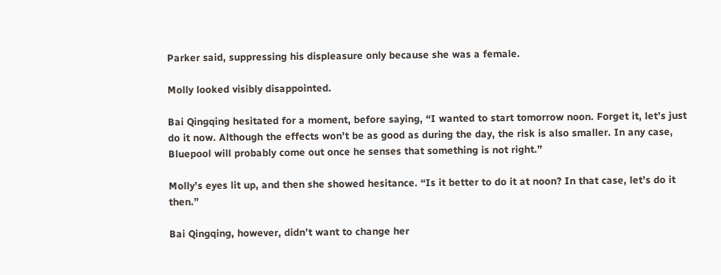Parker said, suppressing his displeasure only because she was a female.

Molly looked visibly disappointed.

Bai Qingqing hesitated for a moment, before saying, “I wanted to start tomorrow noon. Forget it, let’s just do it now. Although the effects won’t be as good as during the day, the risk is also smaller. In any case, Bluepool will probably come out once he senses that something is not right.”

Molly’s eyes lit up, and then she showed hesitance. “Is it better to do it at noon? In that case, let’s do it then.”

Bai Qingqing, however, didn’t want to change her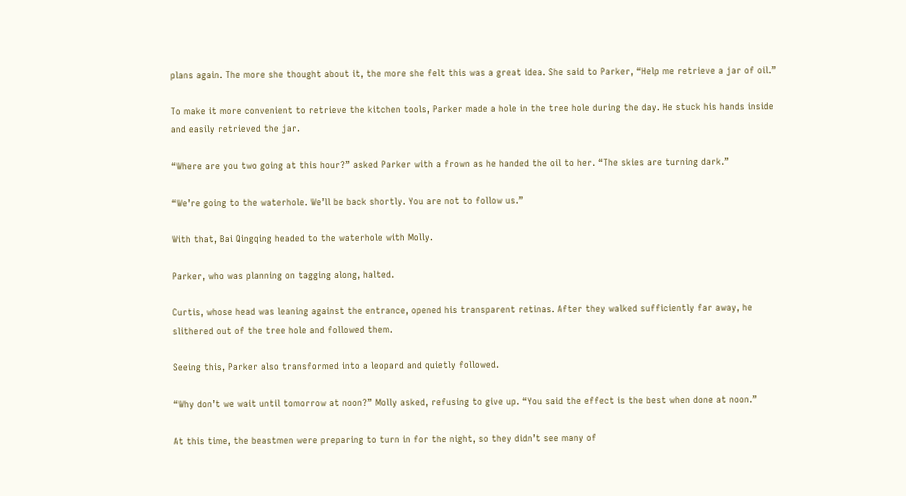plans again. The more she thought about it, the more she felt this was a great idea. She said to Parker, “Help me retrieve a jar of oil.”

To make it more convenient to retrieve the kitchen tools, Parker made a hole in the tree hole during the day. He stuck his hands inside and easily retrieved the jar.

“Where are you two going at this hour?” asked Parker with a frown as he handed the oil to her. “The skies are turning dark.”

“We’re going to the waterhole. We’ll be back shortly. You are not to follow us.”

With that, Bai Qingqing headed to the waterhole with Molly.

Parker, who was planning on tagging along, halted.

Curtis, whose head was leaning against the entrance, opened his transparent retinas. After they walked sufficiently far away, he slithered out of the tree hole and followed them.

Seeing this, Parker also transformed into a leopard and quietly followed.

“Why don’t we wait until tomorrow at noon?” Molly asked, refusing to give up. “You said the effect is the best when done at noon.”

At this time, the beastmen were preparing to turn in for the night, so they didn’t see many of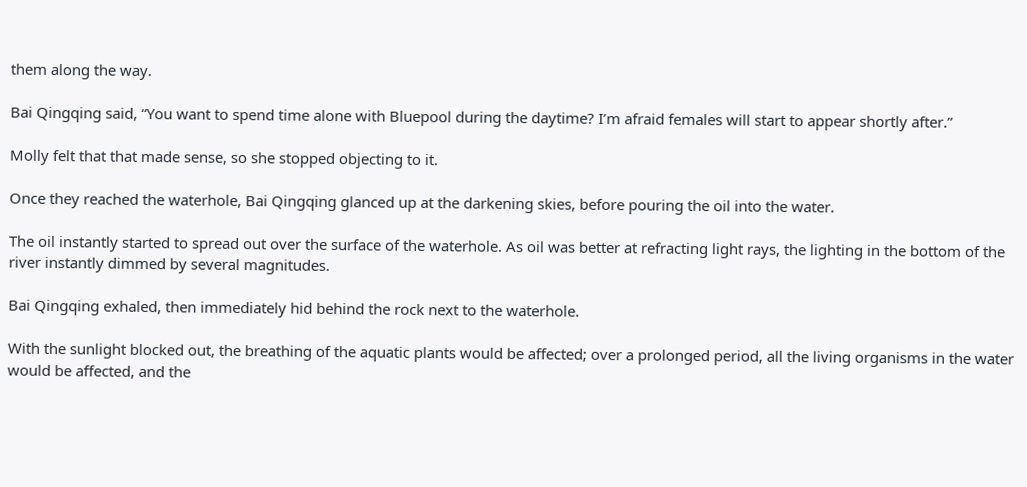them along the way.

Bai Qingqing said, “You want to spend time alone with Bluepool during the daytime? I’m afraid females will start to appear shortly after.”

Molly felt that that made sense, so she stopped objecting to it.

Once they reached the waterhole, Bai Qingqing glanced up at the darkening skies, before pouring the oil into the water.

The oil instantly started to spread out over the surface of the waterhole. As oil was better at refracting light rays, the lighting in the bottom of the river instantly dimmed by several magnitudes.

Bai Qingqing exhaled, then immediately hid behind the rock next to the waterhole.

With the sunlight blocked out, the breathing of the aquatic plants would be affected; over a prolonged period, all the living organisms in the water would be affected, and the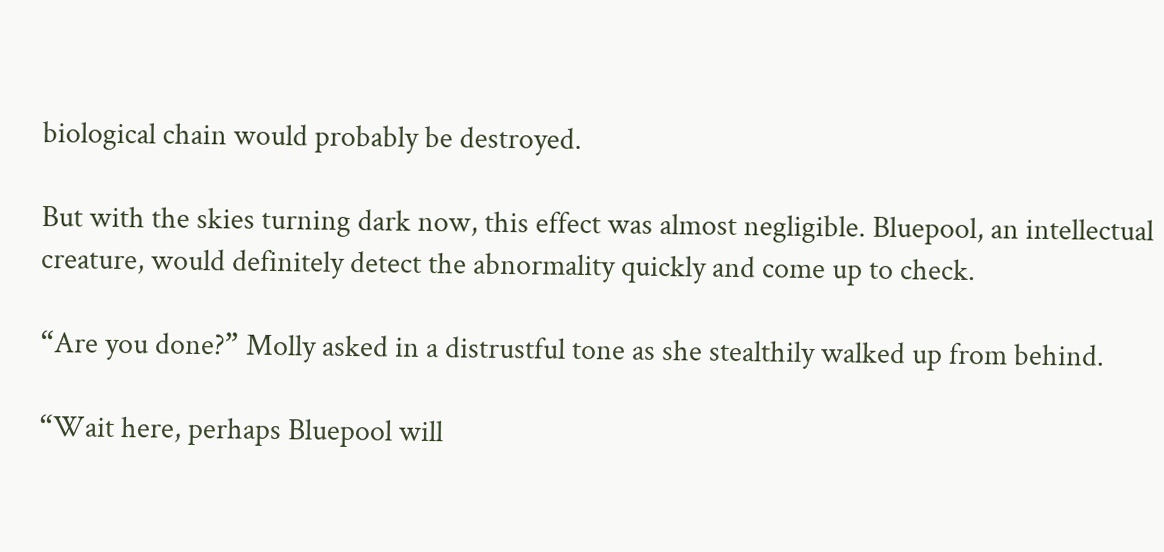biological chain would probably be destroyed.

But with the skies turning dark now, this effect was almost negligible. Bluepool, an intellectual creature, would definitely detect the abnormality quickly and come up to check.

“Are you done?” Molly asked in a distrustful tone as she stealthily walked up from behind.

“Wait here, perhaps Bluepool will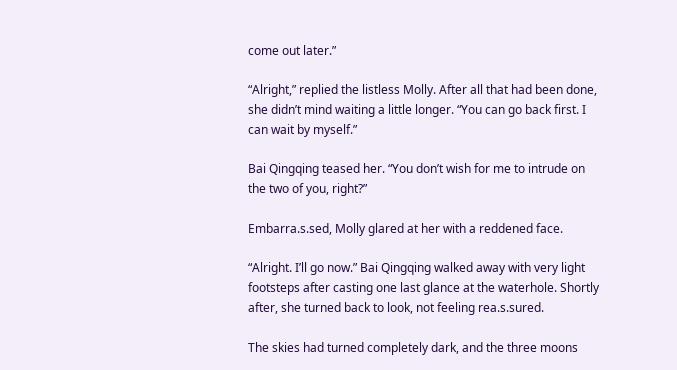come out later.”

“Alright,” replied the listless Molly. After all that had been done, she didn’t mind waiting a little longer. “You can go back first. I can wait by myself.”

Bai Qingqing teased her. “You don’t wish for me to intrude on the two of you, right?”

Embarra.s.sed, Molly glared at her with a reddened face.

“Alright. I’ll go now.” Bai Qingqing walked away with very light footsteps after casting one last glance at the waterhole. Shortly after, she turned back to look, not feeling rea.s.sured.

The skies had turned completely dark, and the three moons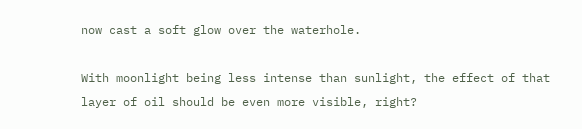now cast a soft glow over the waterhole.

With moonlight being less intense than sunlight, the effect of that layer of oil should be even more visible, right?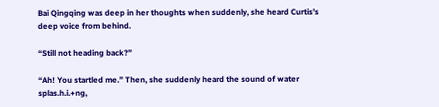Bai Qingqing was deep in her thoughts when suddenly, she heard Curtis’s deep voice from behind.

“Still not heading back?”

“Ah! You startled me.” Then, she suddenly heard the sound of water splas.h.i.+ng,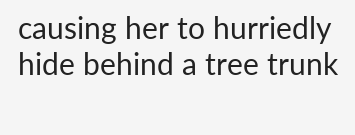causing her to hurriedly hide behind a tree trunk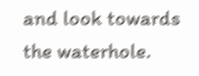and look towards the waterhole.